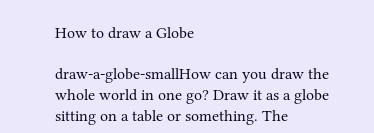How to draw a Globe

draw-a-globe-smallHow can you draw the whole world in one go? Draw it as a globe sitting on a table or something. The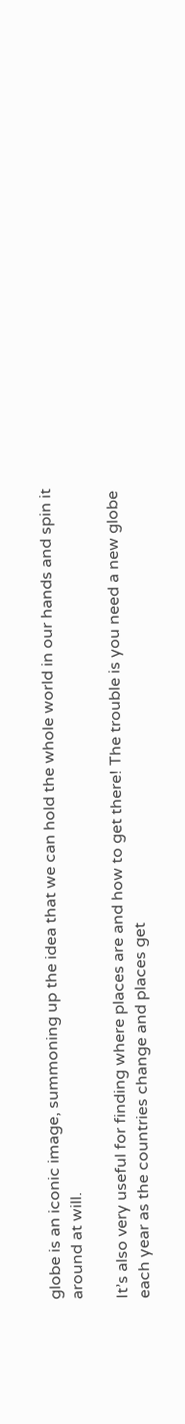globe is an iconic image, summoning up the idea that we can hold the whole world in our hands and spin it around at will.

It’s also very useful for finding where places are and how to get there! The trouble is you need a new globe each year as the countries change and places get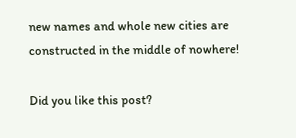new names and whole new cities are constructed in the middle of nowhere!

Did you like this post?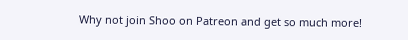Why not join Shoo on Patreon and get so much more!